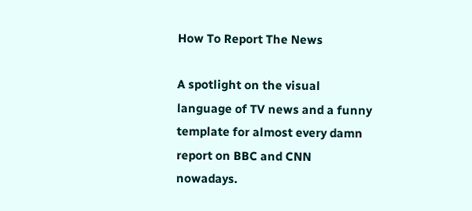How To Report The News

A spotlight on the visual language of TV news and a funny template for almost every damn report on BBC and CNN nowadays.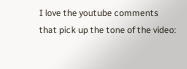I love the youtube comments that pick up the tone of the video: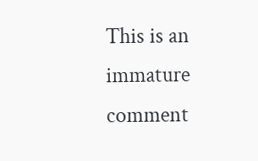This is an immature comment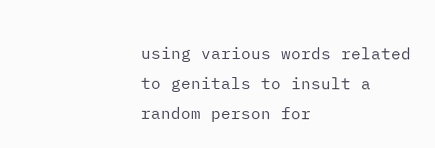using various words related to genitals to insult a random person for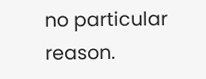no particular reason.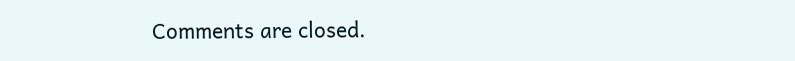Comments are closed.